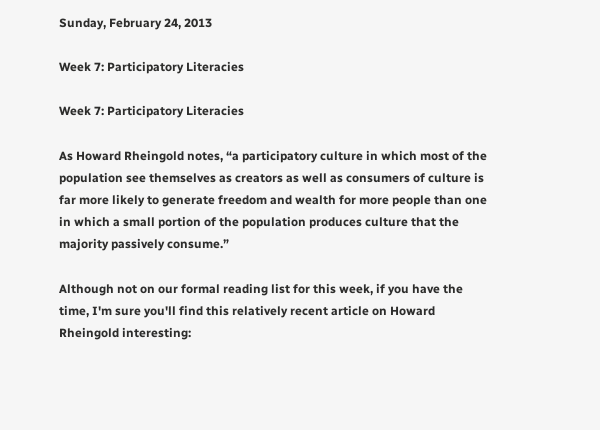Sunday, February 24, 2013

Week 7: Participatory Literacies

Week 7: Participatory Literacies

As Howard Rheingold notes, “a participatory culture in which most of the population see themselves as creators as well as consumers of culture is far more likely to generate freedom and wealth for more people than one in which a small portion of the population produces culture that the majority passively consume.”

Although not on our formal reading list for this week, if you have the time, I'm sure you'll find this relatively recent article on Howard Rheingold interesting: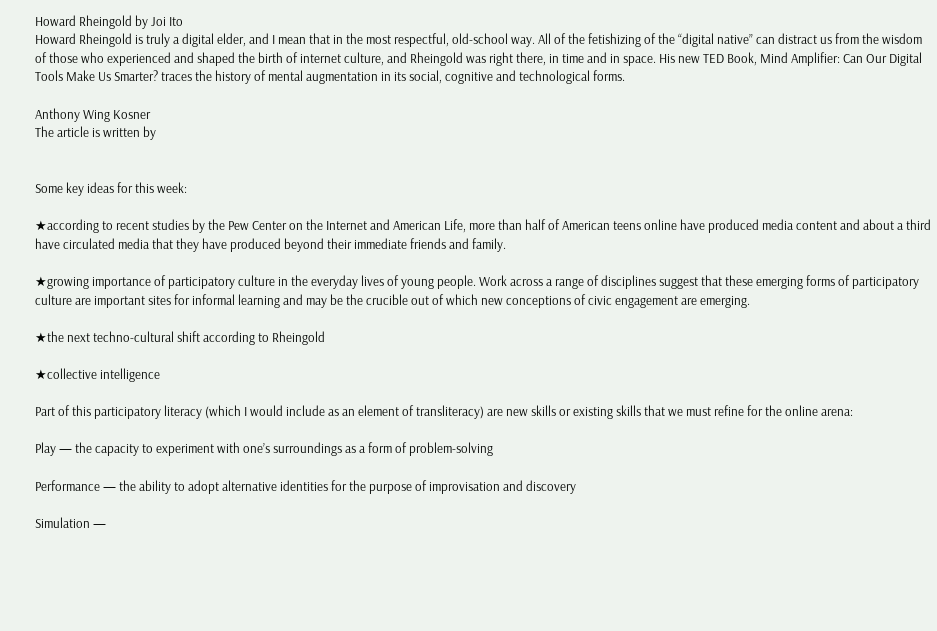Howard Rheingold by Joi Ito
Howard Rheingold is truly a digital elder, and I mean that in the most respectful, old-school way. All of the fetishizing of the “digital native” can distract us from the wisdom of those who experienced and shaped the birth of internet culture, and Rheingold was right there, in time and in space. His new TED Book, Mind Amplifier: Can Our Digital Tools Make Us Smarter? traces the history of mental augmentation in its social, cognitive and technological forms.

Anthony Wing Kosner
The article is written by


Some key ideas for this week:

★according to recent studies by the Pew Center on the Internet and American Life, more than half of American teens online have produced media content and about a third have circulated media that they have produced beyond their immediate friends and family.

★growing importance of participatory culture in the everyday lives of young people. Work across a range of disciplines suggest that these emerging forms of participatory culture are important sites for informal learning and may be the crucible out of which new conceptions of civic engagement are emerging.

★the next techno-cultural shift according to Rheingold

★collective intelligence

Part of this participatory literacy (which I would include as an element of transliteracy) are new skills or existing skills that we must refine for the online arena:

Play — the capacity to experiment with one’s surroundings as a form of problem-solving

Performance — the ability to adopt alternative identities for the purpose of improvisation and discovery

Simulation —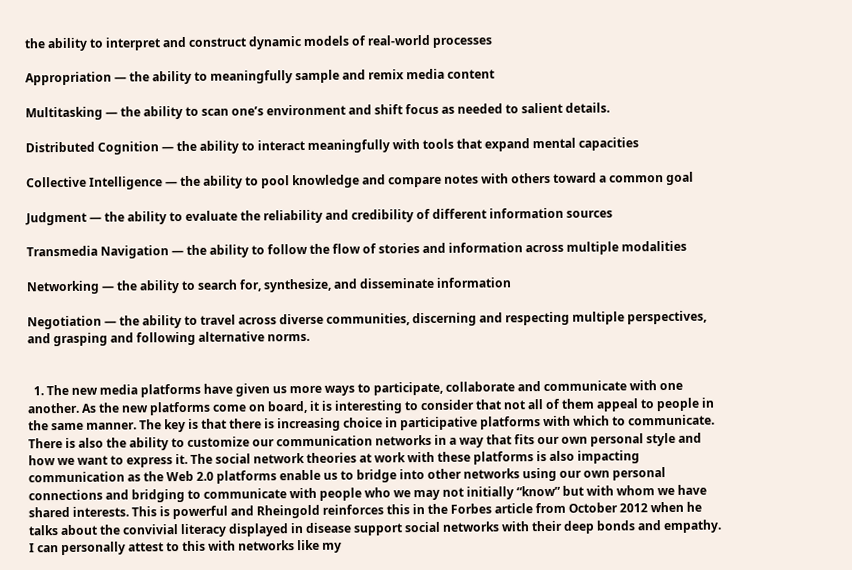the ability to interpret and construct dynamic models of real-world processes

Appropriation — the ability to meaningfully sample and remix media content

Multitasking — the ability to scan one’s environment and shift focus as needed to salient details.

Distributed Cognition — the ability to interact meaningfully with tools that expand mental capacities

Collective Intelligence — the ability to pool knowledge and compare notes with others toward a common goal

Judgment — the ability to evaluate the reliability and credibility of different information sources

Transmedia Navigation — the ability to follow the flow of stories and information across multiple modalities

Networking — the ability to search for, synthesize, and disseminate information

Negotiation — the ability to travel across diverse communities, discerning and respecting multiple perspectives, and grasping and following alternative norms.


  1. The new media platforms have given us more ways to participate, collaborate and communicate with one another. As the new platforms come on board, it is interesting to consider that not all of them appeal to people in the same manner. The key is that there is increasing choice in participative platforms with which to communicate. There is also the ability to customize our communication networks in a way that fits our own personal style and how we want to express it. The social network theories at work with these platforms is also impacting communication as the Web 2.0 platforms enable us to bridge into other networks using our own personal connections and bridging to communicate with people who we may not initially “know” but with whom we have shared interests. This is powerful and Rheingold reinforces this in the Forbes article from October 2012 when he talks about the convivial literacy displayed in disease support social networks with their deep bonds and empathy. I can personally attest to this with networks like my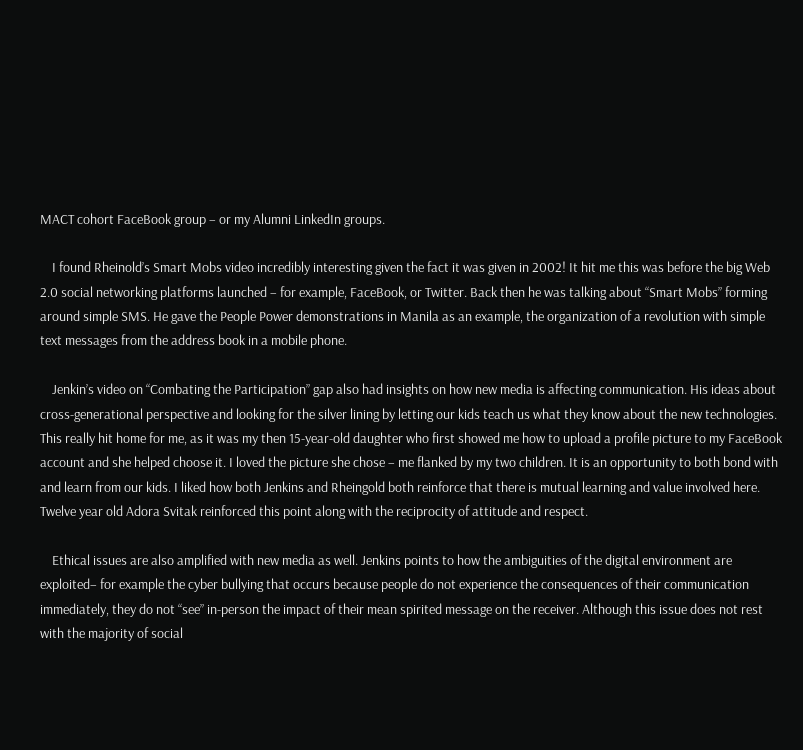MACT cohort FaceBook group – or my Alumni LinkedIn groups.

    I found Rheinold’s Smart Mobs video incredibly interesting given the fact it was given in 2002! It hit me this was before the big Web 2.0 social networking platforms launched – for example, FaceBook, or Twitter. Back then he was talking about “Smart Mobs” forming around simple SMS. He gave the People Power demonstrations in Manila as an example, the organization of a revolution with simple text messages from the address book in a mobile phone.

    Jenkin’s video on “Combating the Participation” gap also had insights on how new media is affecting communication. His ideas about cross-generational perspective and looking for the silver lining by letting our kids teach us what they know about the new technologies. This really hit home for me, as it was my then 15-year-old daughter who first showed me how to upload a profile picture to my FaceBook account and she helped choose it. I loved the picture she chose – me flanked by my two children. It is an opportunity to both bond with and learn from our kids. I liked how both Jenkins and Rheingold both reinforce that there is mutual learning and value involved here. Twelve year old Adora Svitak reinforced this point along with the reciprocity of attitude and respect.

    Ethical issues are also amplified with new media as well. Jenkins points to how the ambiguities of the digital environment are exploited– for example the cyber bullying that occurs because people do not experience the consequences of their communication immediately, they do not “see” in-person the impact of their mean spirited message on the receiver. Although this issue does not rest with the majority of social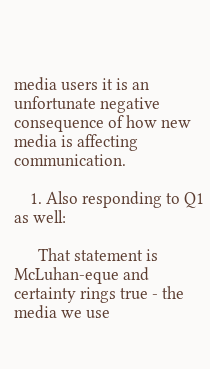media users it is an unfortunate negative consequence of how new media is affecting communication.

    1. Also responding to Q1 as well:

      That statement is McLuhan-eque and certainty rings true - the media we use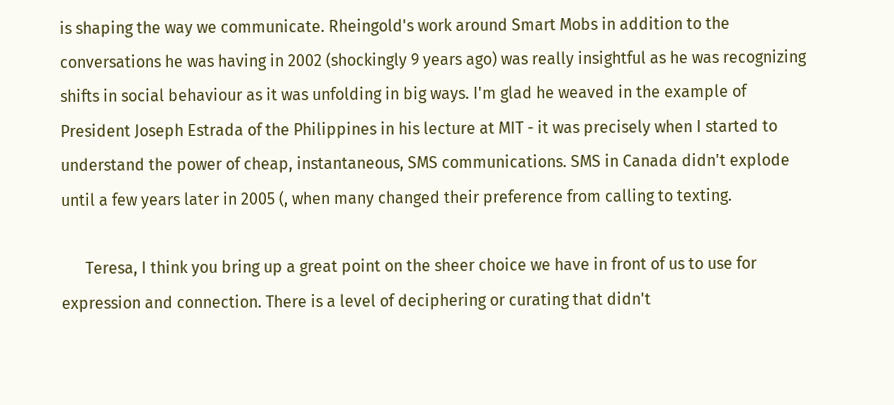is shaping the way we communicate. Rheingold's work around Smart Mobs in addition to the conversations he was having in 2002 (shockingly 9 years ago) was really insightful as he was recognizing shifts in social behaviour as it was unfolding in big ways. I'm glad he weaved in the example of President Joseph Estrada of the Philippines in his lecture at MIT - it was precisely when I started to understand the power of cheap, instantaneous, SMS communications. SMS in Canada didn't explode until a few years later in 2005 (, when many changed their preference from calling to texting.

      Teresa, I think you bring up a great point on the sheer choice we have in front of us to use for expression and connection. There is a level of deciphering or curating that didn't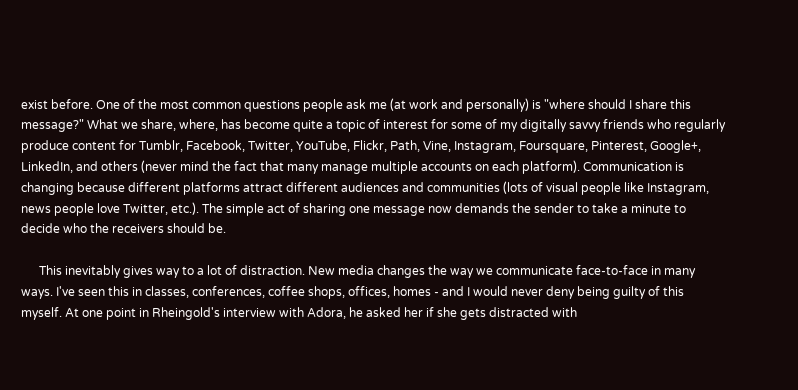exist before. One of the most common questions people ask me (at work and personally) is "where should I share this message?" What we share, where, has become quite a topic of interest for some of my digitally savvy friends who regularly produce content for Tumblr, Facebook, Twitter, YouTube, Flickr, Path, Vine, Instagram, Foursquare, Pinterest, Google+, LinkedIn, and others (never mind the fact that many manage multiple accounts on each platform). Communication is changing because different platforms attract different audiences and communities (lots of visual people like Instagram, news people love Twitter, etc.). The simple act of sharing one message now demands the sender to take a minute to decide who the receivers should be.

      This inevitably gives way to a lot of distraction. New media changes the way we communicate face-to-face in many ways. I've seen this in classes, conferences, coffee shops, offices, homes - and I would never deny being guilty of this myself. At one point in Rheingold's interview with Adora, he asked her if she gets distracted with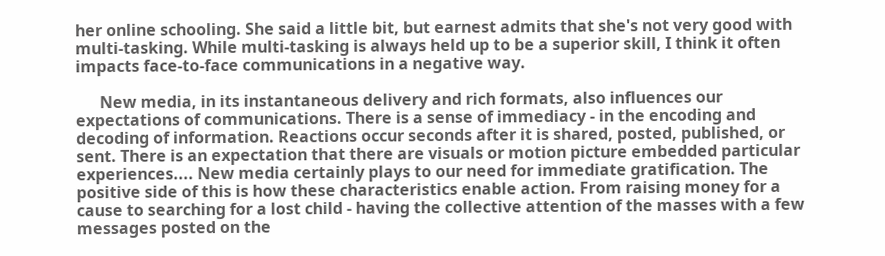her online schooling. She said a little bit, but earnest admits that she's not very good with multi-tasking. While multi-tasking is always held up to be a superior skill, I think it often impacts face-to-face communications in a negative way.

      New media, in its instantaneous delivery and rich formats, also influences our expectations of communications. There is a sense of immediacy - in the encoding and decoding of information. Reactions occur seconds after it is shared, posted, published, or sent. There is an expectation that there are visuals or motion picture embedded particular experiences.... New media certainly plays to our need for immediate gratification. The positive side of this is how these characteristics enable action. From raising money for a cause to searching for a lost child - having the collective attention of the masses with a few messages posted on the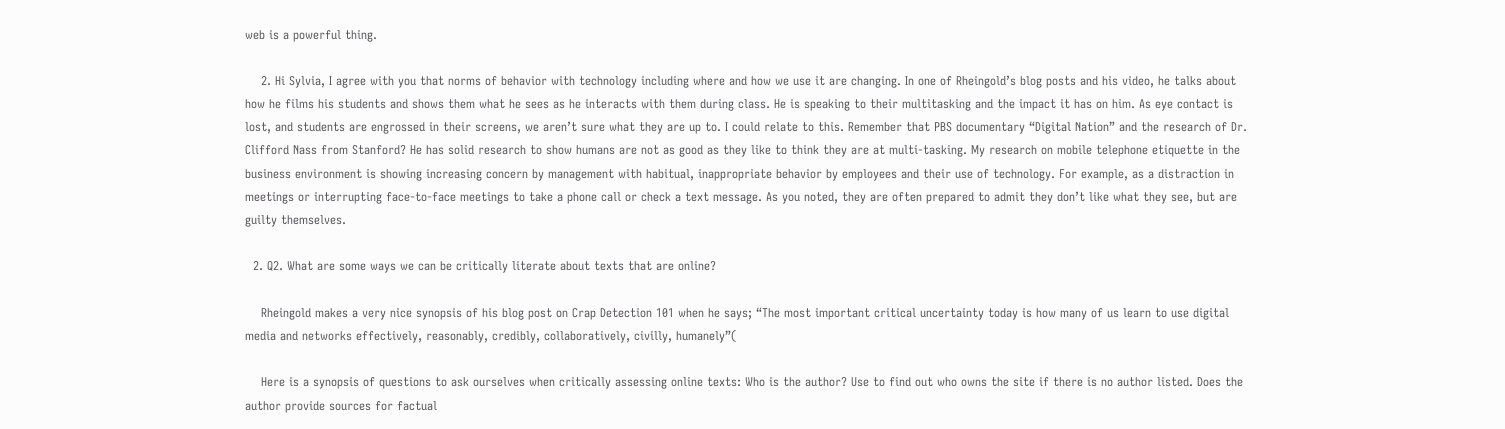web is a powerful thing.

    2. Hi Sylvia, I agree with you that norms of behavior with technology including where and how we use it are changing. In one of Rheingold’s blog posts and his video, he talks about how he films his students and shows them what he sees as he interacts with them during class. He is speaking to their multitasking and the impact it has on him. As eye contact is lost, and students are engrossed in their screens, we aren’t sure what they are up to. I could relate to this. Remember that PBS documentary “Digital Nation” and the research of Dr. Clifford Nass from Stanford? He has solid research to show humans are not as good as they like to think they are at multi-tasking. My research on mobile telephone etiquette in the business environment is showing increasing concern by management with habitual, inappropriate behavior by employees and their use of technology. For example, as a distraction in meetings or interrupting face-to-face meetings to take a phone call or check a text message. As you noted, they are often prepared to admit they don’t like what they see, but are guilty themselves.

  2. Q2. What are some ways we can be critically literate about texts that are online?

    Rheingold makes a very nice synopsis of his blog post on Crap Detection 101 when he says; “The most important critical uncertainty today is how many of us learn to use digital media and networks effectively, reasonably, credibly, collaboratively, civilly, humanely”(

    Here is a synopsis of questions to ask ourselves when critically assessing online texts: Who is the author? Use to find out who owns the site if there is no author listed. Does the author provide sources for factual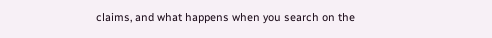claims, and what happens when you search on the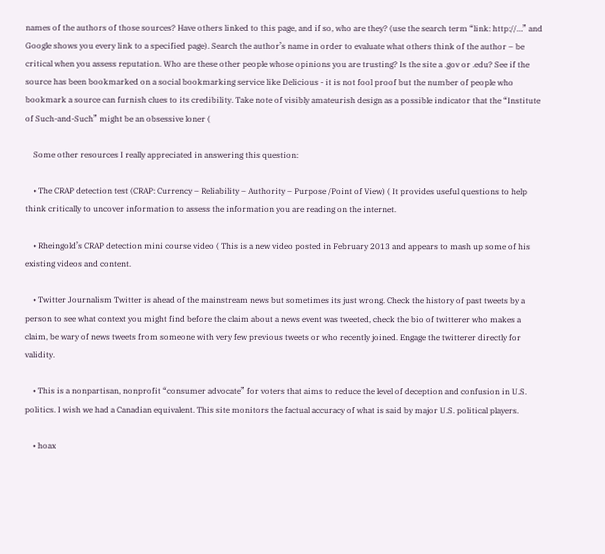names of the authors of those sources? Have others linked to this page, and if so, who are they? (use the search term “link: http://…” and Google shows you every link to a specified page). Search the author’s name in order to evaluate what others think of the author – be critical when you assess reputation. Who are these other people whose opinions you are trusting? Is the site a .gov or .edu? See if the source has been bookmarked on a social bookmarking service like Delicious - it is not fool proof but the number of people who bookmark a source can furnish clues to its credibility. Take note of visibly amateurish design as a possible indicator that the “Institute of Such-and-Such” might be an obsessive loner (

    Some other resources I really appreciated in answering this question:

    • The CRAP detection test (CRAP: Currency – Reliability – Authority – Purpose /Point of View) ( It provides useful questions to help think critically to uncover information to assess the information you are reading on the internet.

    • Rheingold’s CRAP detection mini course video ( This is a new video posted in February 2013 and appears to mash up some of his existing videos and content.

    • Twitter Journalism Twitter is ahead of the mainstream news but sometimes its just wrong. Check the history of past tweets by a person to see what context you might find before the claim about a news event was tweeted, check the bio of twitterer who makes a claim, be wary of news tweets from someone with very few previous tweets or who recently joined. Engage the twitterer directly for validity.

    • This is a nonpartisan, nonprofit “consumer advocate” for voters that aims to reduce the level of deception and confusion in U.S. politics. I wish we had a Canadian equivalent. This site monitors the factual accuracy of what is said by major U.S. political players.

    • hoax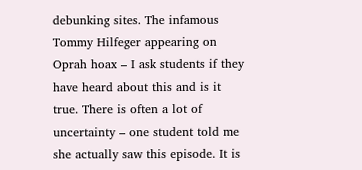debunking sites. The infamous Tommy Hilfeger appearing on Oprah hoax – I ask students if they have heard about this and is it true. There is often a lot of uncertainty – one student told me she actually saw this episode. It is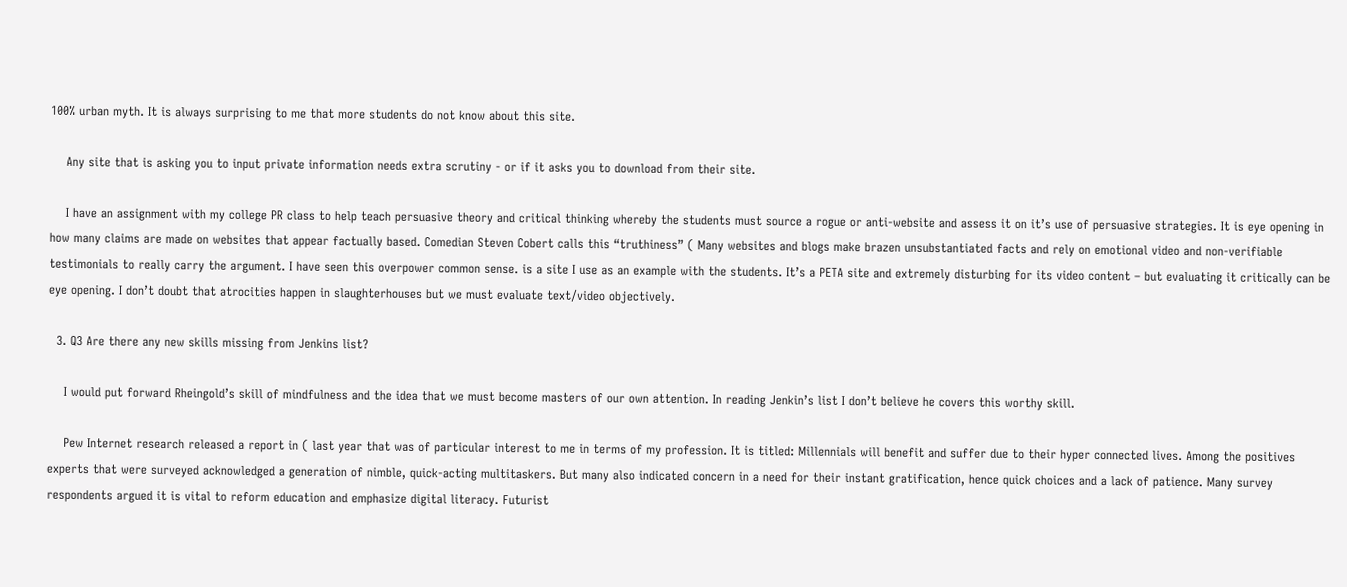100% urban myth. It is always surprising to me that more students do not know about this site.

    Any site that is asking you to input private information needs extra scrutiny - or if it asks you to download from their site.

    I have an assignment with my college PR class to help teach persuasive theory and critical thinking whereby the students must source a rogue or anti-website and assess it on it’s use of persuasive strategies. It is eye opening in how many claims are made on websites that appear factually based. Comedian Steven Cobert calls this “truthiness” ( Many websites and blogs make brazen unsubstantiated facts and rely on emotional video and non-verifiable testimonials to really carry the argument. I have seen this overpower common sense. is a site I use as an example with the students. It’s a PETA site and extremely disturbing for its video content – but evaluating it critically can be eye opening. I don’t doubt that atrocities happen in slaughterhouses but we must evaluate text/video objectively.

  3. Q3 Are there any new skills missing from Jenkins list?

    I would put forward Rheingold’s skill of mindfulness and the idea that we must become masters of our own attention. In reading Jenkin’s list I don’t believe he covers this worthy skill.

    Pew Internet research released a report in ( last year that was of particular interest to me in terms of my profession. It is titled: Millennials will benefit and suffer due to their hyper connected lives. Among the positives experts that were surveyed acknowledged a generation of nimble, quick-acting multitaskers. But many also indicated concern in a need for their instant gratification, hence quick choices and a lack of patience. Many survey respondents argued it is vital to reform education and emphasize digital literacy. Futurist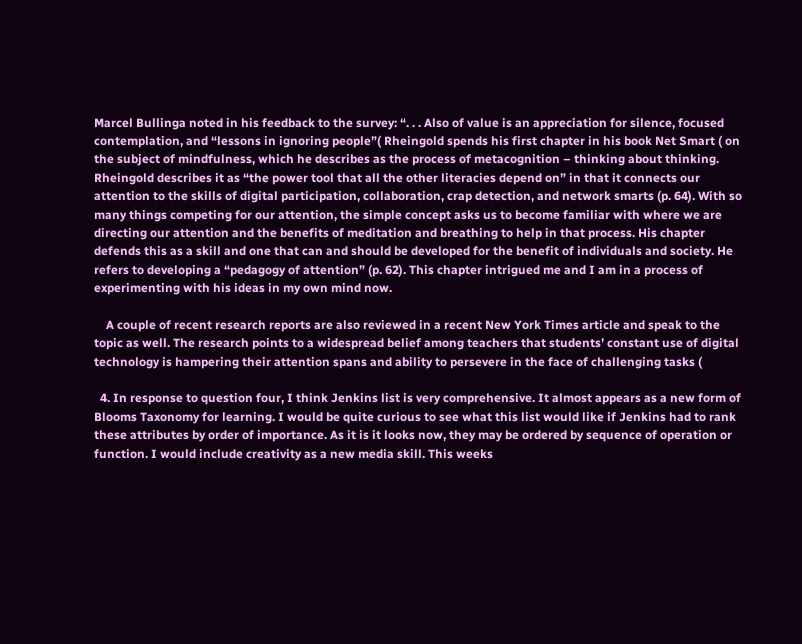Marcel Bullinga noted in his feedback to the survey: “. . . Also of value is an appreciation for silence, focused contemplation, and “lessons in ignoring people”( Rheingold spends his first chapter in his book Net Smart ( on the subject of mindfulness, which he describes as the process of metacognition – thinking about thinking. Rheingold describes it as “the power tool that all the other literacies depend on” in that it connects our attention to the skills of digital participation, collaboration, crap detection, and network smarts (p. 64). With so many things competing for our attention, the simple concept asks us to become familiar with where we are directing our attention and the benefits of meditation and breathing to help in that process. His chapter defends this as a skill and one that can and should be developed for the benefit of individuals and society. He refers to developing a “pedagogy of attention” (p. 62). This chapter intrigued me and I am in a process of experimenting with his ideas in my own mind now.

    A couple of recent research reports are also reviewed in a recent New York Times article and speak to the topic as well. The research points to a widespread belief among teachers that students’ constant use of digital technology is hampering their attention spans and ability to persevere in the face of challenging tasks (

  4. In response to question four, I think Jenkins list is very comprehensive. It almost appears as a new form of Blooms Taxonomy for learning. I would be quite curious to see what this list would like if Jenkins had to rank these attributes by order of importance. As it is it looks now, they may be ordered by sequence of operation or function. I would include creativity as a new media skill. This weeks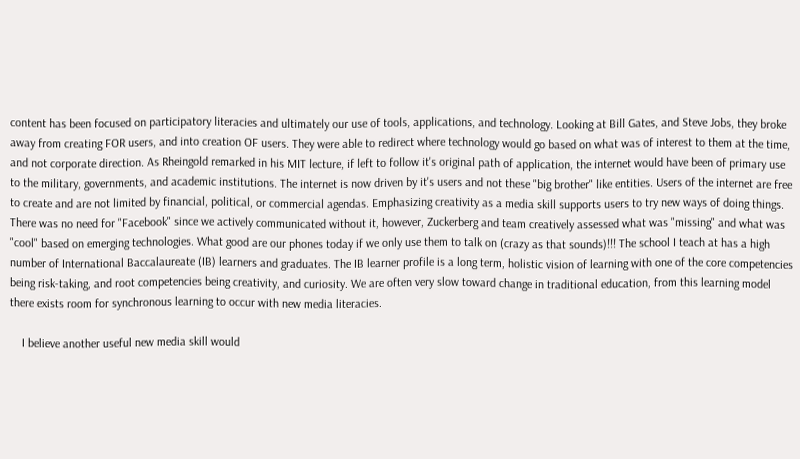content has been focused on participatory literacies and ultimately our use of tools, applications, and technology. Looking at Bill Gates, and Steve Jobs, they broke away from creating FOR users, and into creation OF users. They were able to redirect where technology would go based on what was of interest to them at the time, and not corporate direction. As Rheingold remarked in his MIT lecture, if left to follow it's original path of application, the internet would have been of primary use to the military, governments, and academic institutions. The internet is now driven by it's users and not these "big brother" like entities. Users of the internet are free to create and are not limited by financial, political, or commercial agendas. Emphasizing creativity as a media skill supports users to try new ways of doing things. There was no need for "Facebook" since we actively communicated without it, however, Zuckerberg and team creatively assessed what was "missing" and what was "cool" based on emerging technologies. What good are our phones today if we only use them to talk on (crazy as that sounds)!!! The school I teach at has a high number of International Baccalaureate (IB) learners and graduates. The IB learner profile is a long term, holistic vision of learning with one of the core competencies being risk-taking, and root competencies being creativity, and curiosity. We are often very slow toward change in traditional education, from this learning model there exists room for synchronous learning to occur with new media literacies.

    I believe another useful new media skill would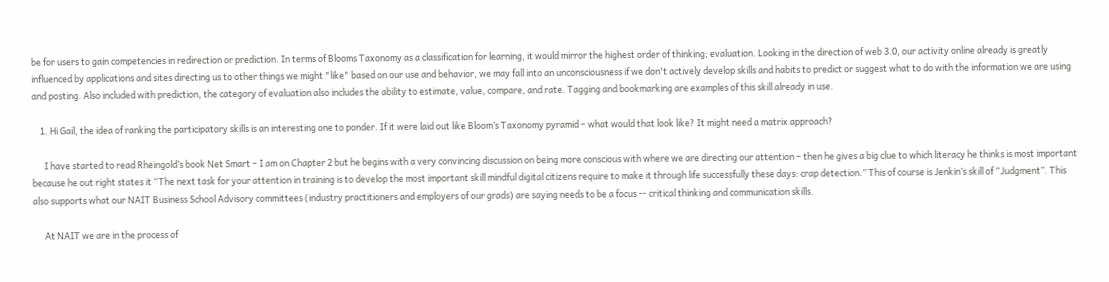be for users to gain competencies in redirection or prediction. In terms of Blooms Taxonomy as a classification for learning, it would mirror the highest order of thinking; evaluation. Looking in the direction of web 3.0, our activity online already is greatly influenced by applications and sites directing us to other things we might "like" based on our use and behavior, we may fall into an unconsciousness if we don't actively develop skills and habits to predict or suggest what to do with the information we are using and posting. Also included with prediction, the category of evaluation also includes the ability to estimate, value, compare, and rate. Tagging and bookmarking are examples of this skill already in use.

    1. Hi Gail, the idea of ranking the participatory skills is an interesting one to ponder. If it were laid out like Bloom’s Taxonomy pyramid – what would that look like? It might need a matrix approach?

      I have started to read Rheingold’s book Net Smart – I am on Chapter 2 but he begins with a very convincing discussion on being more conscious with where we are directing our attention – then he gives a big clue to which literacy he thinks is most important because he out right states it “The next task for your attention in training is to develop the most important skill mindful digital citizens require to make it through life successfully these days: crap detection.” This of course is Jenkin’s skill of “Judgment”. This also supports what our NAIT Business School Advisory committees (industry practitioners and employers of our grads) are saying needs to be a focus -- critical thinking and communication skills.

      At NAIT we are in the process of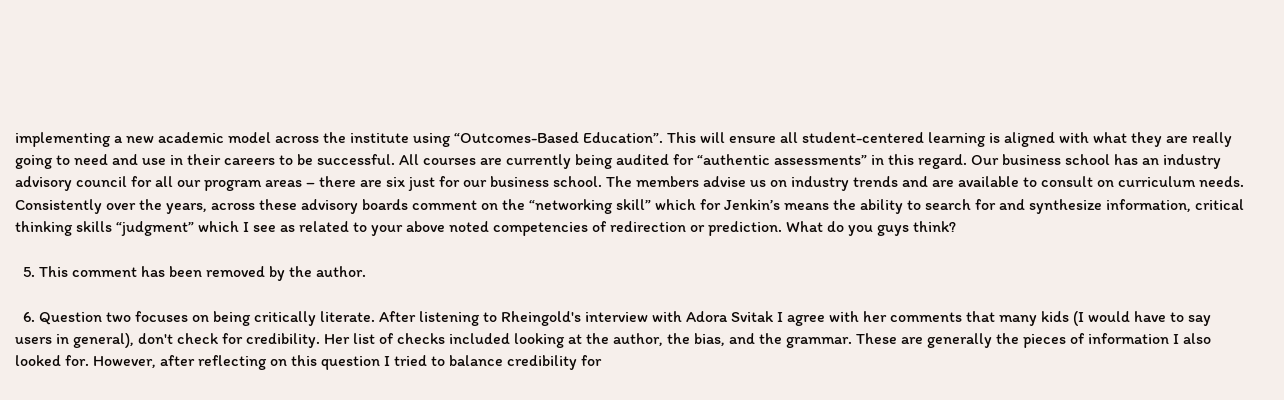implementing a new academic model across the institute using “Outcomes-Based Education”. This will ensure all student-centered learning is aligned with what they are really going to need and use in their careers to be successful. All courses are currently being audited for “authentic assessments” in this regard. Our business school has an industry advisory council for all our program areas – there are six just for our business school. The members advise us on industry trends and are available to consult on curriculum needs. Consistently over the years, across these advisory boards comment on the “networking skill” which for Jenkin’s means the ability to search for and synthesize information, critical thinking skills “judgment” which I see as related to your above noted competencies of redirection or prediction. What do you guys think?

  5. This comment has been removed by the author.

  6. Question two focuses on being critically literate. After listening to Rheingold's interview with Adora Svitak I agree with her comments that many kids (I would have to say users in general), don't check for credibility. Her list of checks included looking at the author, the bias, and the grammar. These are generally the pieces of information I also looked for. However, after reflecting on this question I tried to balance credibility for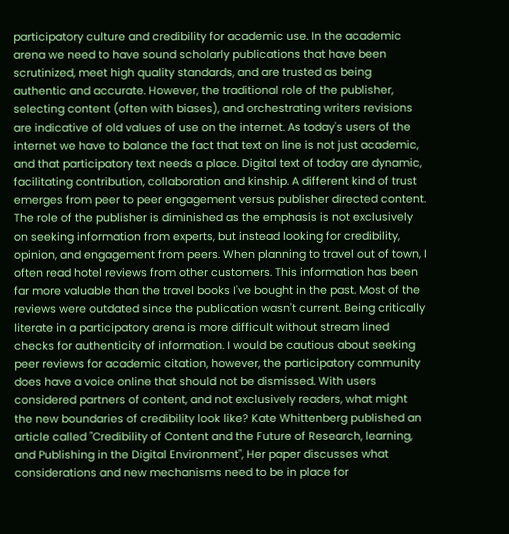participatory culture and credibility for academic use. In the academic arena we need to have sound scholarly publications that have been scrutinized, meet high quality standards, and are trusted as being authentic and accurate. However, the traditional role of the publisher, selecting content (often with biases), and orchestrating writers revisions are indicative of old values of use on the internet. As today's users of the internet we have to balance the fact that text on line is not just academic, and that participatory text needs a place. Digital text of today are dynamic, facilitating contribution, collaboration and kinship. A different kind of trust emerges from peer to peer engagement versus publisher directed content. The role of the publisher is diminished as the emphasis is not exclusively on seeking information from experts, but instead looking for credibility, opinion, and engagement from peers. When planning to travel out of town, I often read hotel reviews from other customers. This information has been far more valuable than the travel books I've bought in the past. Most of the reviews were outdated since the publication wasn't current. Being critically literate in a participatory arena is more difficult without stream lined checks for authenticity of information. I would be cautious about seeking peer reviews for academic citation, however, the participatory community does have a voice online that should not be dismissed. With users considered partners of content, and not exclusively readers, what might the new boundaries of credibility look like? Kate Whittenberg published an article called "Credibility of Content and the Future of Research, learning, and Publishing in the Digital Environment", Her paper discusses what considerations and new mechanisms need to be in place for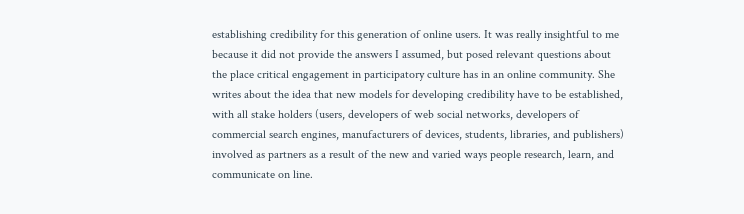establishing credibility for this generation of online users. It was really insightful to me because it did not provide the answers I assumed, but posed relevant questions about the place critical engagement in participatory culture has in an online community. She writes about the idea that new models for developing credibility have to be established, with all stake holders (users, developers of web social networks, developers of commercial search engines, manufacturers of devices, students, libraries, and publishers) involved as partners as a result of the new and varied ways people research, learn, and communicate on line.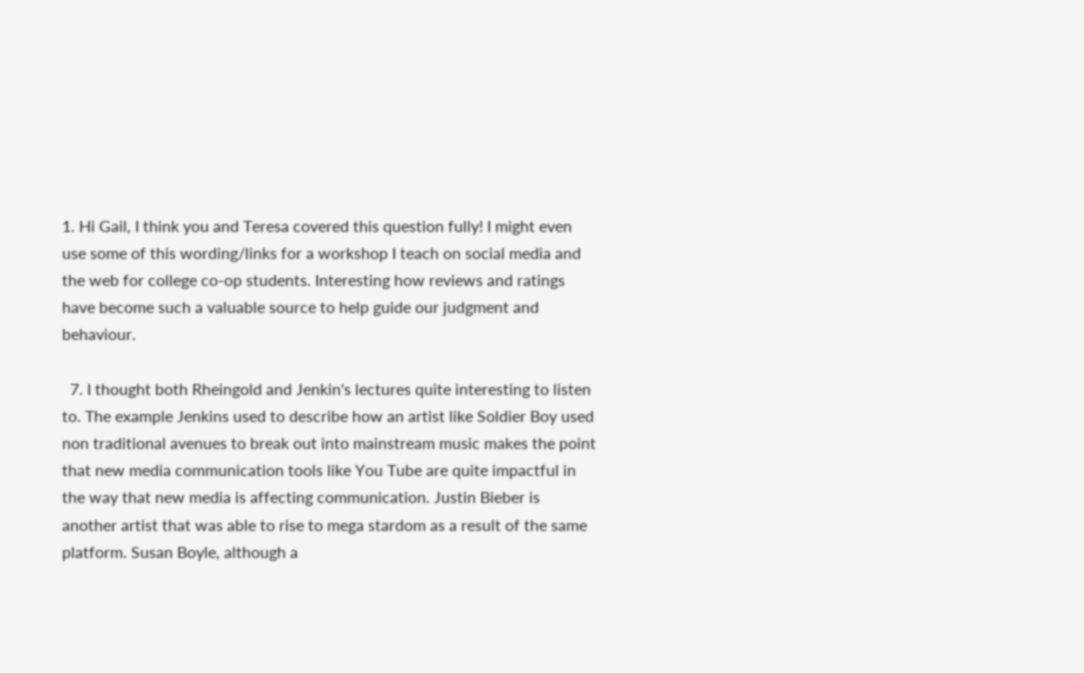1. Hi Gail, I think you and Teresa covered this question fully! I might even use some of this wording/links for a workshop I teach on social media and the web for college co-op students. Interesting how reviews and ratings have become such a valuable source to help guide our judgment and behaviour.

  7. I thought both Rheingold and Jenkin's lectures quite interesting to listen to. The example Jenkins used to describe how an artist like Soldier Boy used non traditional avenues to break out into mainstream music makes the point that new media communication tools like You Tube are quite impactful in the way that new media is affecting communication. Justin Bieber is another artist that was able to rise to mega stardom as a result of the same platform. Susan Boyle, although a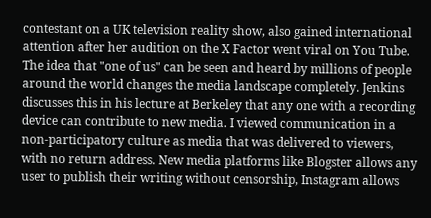contestant on a UK television reality show, also gained international attention after her audition on the X Factor went viral on You Tube. The idea that "one of us" can be seen and heard by millions of people around the world changes the media landscape completely. Jenkins discusses this in his lecture at Berkeley that any one with a recording device can contribute to new media. I viewed communication in a non-participatory culture as media that was delivered to viewers, with no return address. New media platforms like Blogster allows any user to publish their writing without censorship, Instagram allows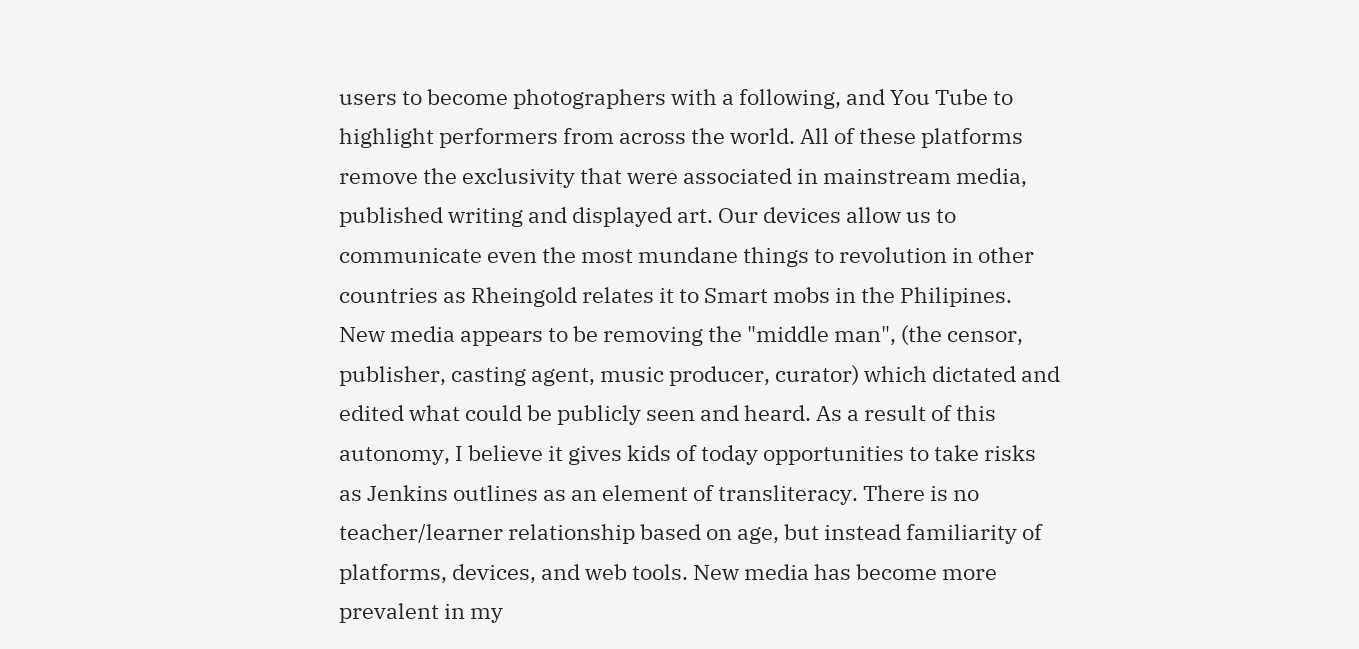users to become photographers with a following, and You Tube to highlight performers from across the world. All of these platforms remove the exclusivity that were associated in mainstream media, published writing and displayed art. Our devices allow us to communicate even the most mundane things to revolution in other countries as Rheingold relates it to Smart mobs in the Philipines. New media appears to be removing the "middle man", (the censor, publisher, casting agent, music producer, curator) which dictated and edited what could be publicly seen and heard. As a result of this autonomy, I believe it gives kids of today opportunities to take risks as Jenkins outlines as an element of transliteracy. There is no teacher/learner relationship based on age, but instead familiarity of platforms, devices, and web tools. New media has become more prevalent in my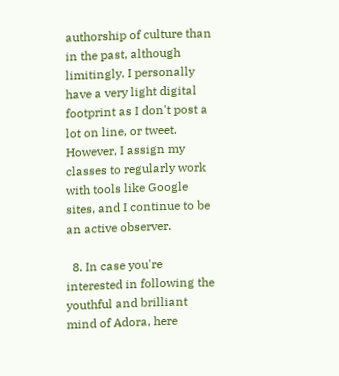authorship of culture than in the past, although limitingly. I personally have a very light digital footprint as I don't post a lot on line, or tweet. However, I assign my classes to regularly work with tools like Google sites, and I continue to be an active observer.

  8. In case you're interested in following the youthful and brilliant mind of Adora, here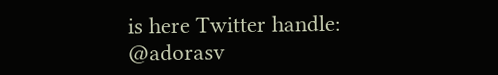is here Twitter handle: @adorasv